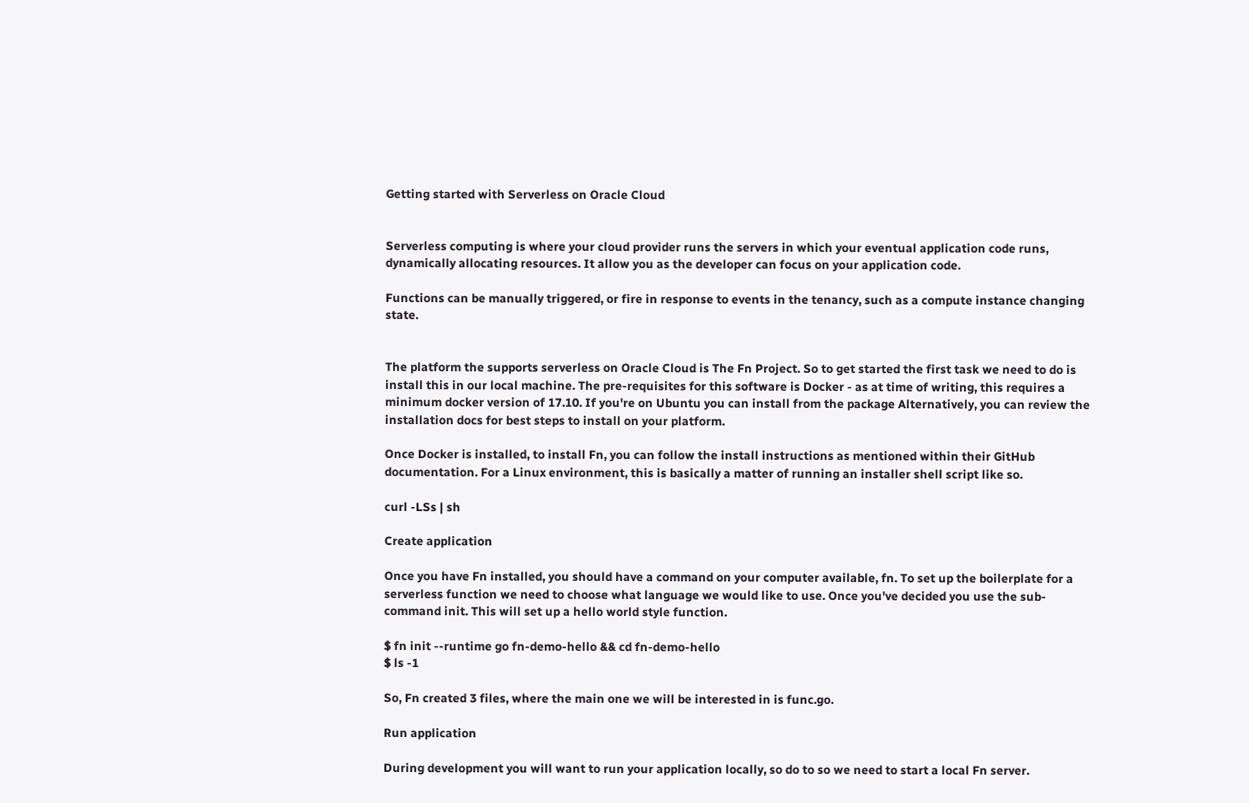Getting started with Serverless on Oracle Cloud


Serverless computing is where your cloud provider runs the servers in which your eventual application code runs, dynamically allocating resources. It allow you as the developer can focus on your application code.

Functions can be manually triggered, or fire in response to events in the tenancy, such as a compute instance changing state.


The platform the supports serverless on Oracle Cloud is The Fn Project. So to get started the first task we need to do is install this in our local machine. The pre-requisites for this software is Docker - as at time of writing, this requires a minimum docker version of 17.10. If you're on Ubuntu you can install from the package Alternatively, you can review the installation docs for best steps to install on your platform.

Once Docker is installed, to install Fn, you can follow the install instructions as mentioned within their GitHub documentation. For a Linux environment, this is basically a matter of running an installer shell script like so.

curl -LSs | sh

Create application

Once you have Fn installed, you should have a command on your computer available, fn. To set up the boilerplate for a serverless function we need to choose what language we would like to use. Once you've decided you use the sub-command init. This will set up a hello world style function.

$ fn init --runtime go fn-demo-hello && cd fn-demo-hello
$ ls -1

So, Fn created 3 files, where the main one we will be interested in is func.go.

Run application

During development you will want to run your application locally, so do to so we need to start a local Fn server.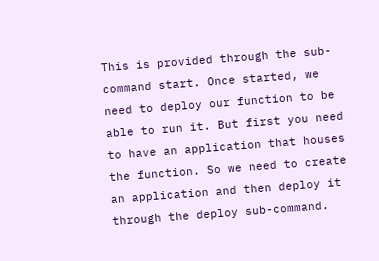This is provided through the sub-command start. Once started, we need to deploy our function to be able to run it. But first you need to have an application that houses the function. So we need to create an application and then deploy it through the deploy sub-command.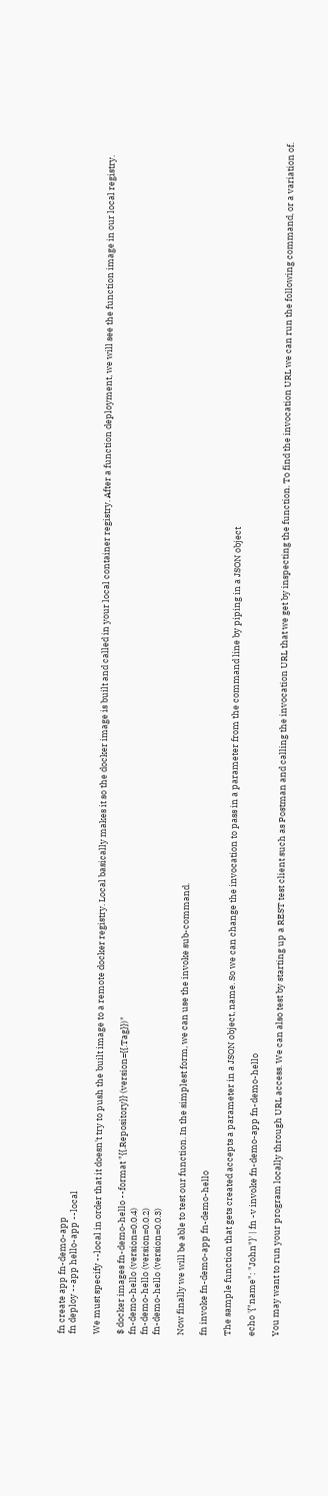fn create app fn-demo-app
fn deploy --app hello-app --local

We must specify --local in order that it doesn't try to push the built image to a remote docker registry. Local basically makes it so the docker image is built and called in your local container registry. After a function deployment, we will see the function image in our local registry.

$ docker images fn-demo-hello --format "{{.Repository}} (version={{.Tag}})"
fn-demo-hello (version=0.0.4)
fn-demo-hello (version=0.0.2)
fn-demo-hello (version=0.0.3)

Now finally we will be able to test our function. In the simplest form, we can use the invoke sub-command.

fn invoke fn-demo-app fn-demo-hello

The sample function that gets created accepts a parameter in a JSON object, name. So we can change the invocation to pass in a parameter from the command line by piping in a JSON object

echo '{"name": "John"}' | fn -v invoke fn-demo-app fn-demo-hello

You may want to run your program locally through URL access. We can also test by starting up a REST test client such as Postman and calling the invocation URL that we get by inspecting the function. To find the invocation URL we can run the following command, or a variation of.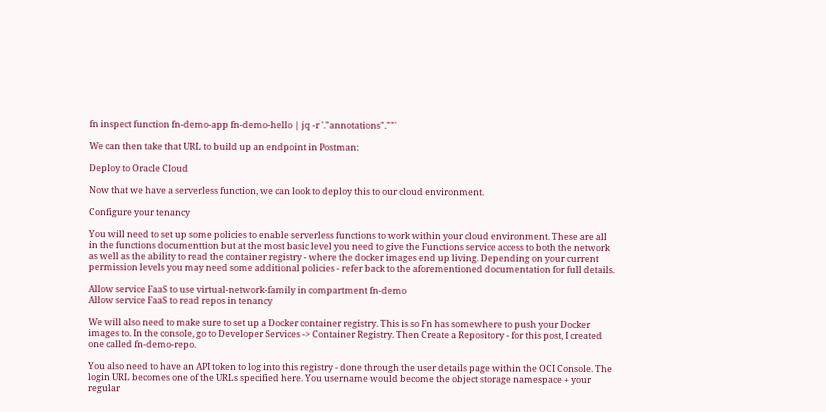fn inspect function fn-demo-app fn-demo-hello | jq -r '."annotations".""'

We can then take that URL to build up an endpoint in Postman:

Deploy to Oracle Cloud

Now that we have a serverless function, we can look to deploy this to our cloud environment.

Configure your tenancy

You will need to set up some policies to enable serverless functions to work within your cloud environment. These are all in the functions documenttion but at the most basic level you need to give the Functions service access to both the network as well as the ability to read the container registry - where the docker images end up living. Depending on your current permission levels you may need some additional policies - refer back to the aforementioned documentation for full details.

Allow service FaaS to use virtual-network-family in compartment fn-demo
Allow service FaaS to read repos in tenancy

We will also need to make sure to set up a Docker container registry. This is so Fn has somewhere to push your Docker images to. In the console, go to Developer Services -> Container Registry. Then Create a Repository - for this post, I created one called fn-demo-repo.

You also need to have an API token to log into this registry - done through the user details page within the OCI Console. The login URL becomes one of the URLs specified here. You username would become the object storage namespace + your regular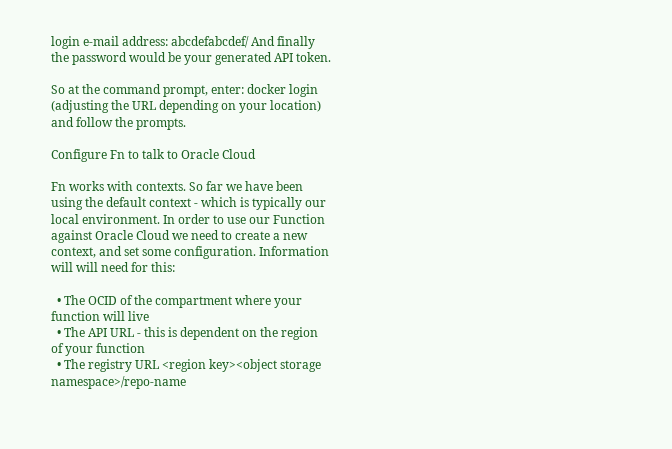login e-mail address: abcdefabcdef/ And finally the password would be your generated API token.

So at the command prompt, enter: docker login (adjusting the URL depending on your location) and follow the prompts.

Configure Fn to talk to Oracle Cloud

Fn works with contexts. So far we have been using the default context - which is typically our local environment. In order to use our Function against Oracle Cloud we need to create a new context, and set some configuration. Information will will need for this:

  • The OCID of the compartment where your function will live
  • The API URL - this is dependent on the region of your function
  • The registry URL <region key><object storage namespace>/repo-name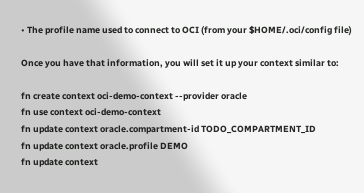• The profile name used to connect to OCI (from your $HOME/.oci/config file)

Once you have that information, you will set it up your context similar to:

fn create context oci-demo-context --provider oracle
fn use context oci-demo-context
fn update context oracle.compartment-id TODO_COMPARTMENT_ID
fn update context oracle.profile DEMO
fn update context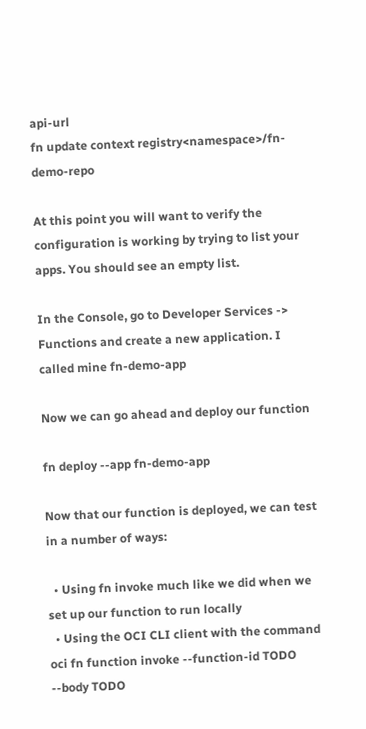api-url
fn update context registry<namespace>/fn-demo-repo

At this point you will want to verify the configuration is working by trying to list your apps. You should see an empty list.

In the Console, go to Developer Services -> Functions and create a new application. I called mine fn-demo-app

Now we can go ahead and deploy our function

fn deploy --app fn-demo-app

Now that our function is deployed, we can test in a number of ways:

  • Using fn invoke much like we did when we set up our function to run locally
  • Using the OCI CLI client with the command oci fn function invoke --function-id TODO --body TODO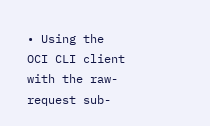• Using the OCI CLI client with the raw-request sub-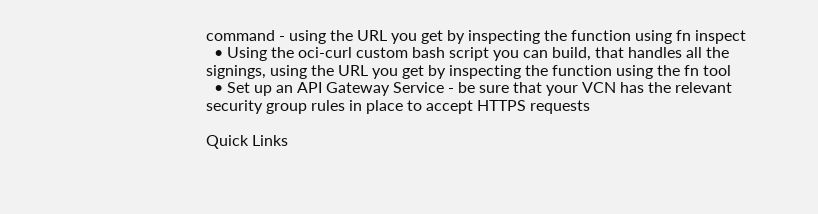command - using the URL you get by inspecting the function using fn inspect
  • Using the oci-curl custom bash script you can build, that handles all the signings, using the URL you get by inspecting the function using the fn tool
  • Set up an API Gateway Service - be sure that your VCN has the relevant security group rules in place to accept HTTPS requests

Quick Links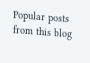Popular posts from this blog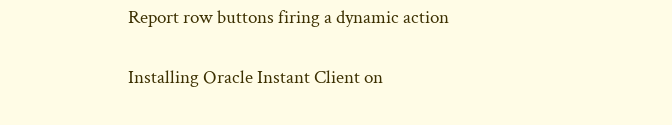Report row buttons firing a dynamic action

Installing Oracle Instant Client on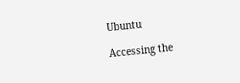Ubuntu

Accessing the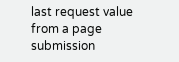last request value from a page submission